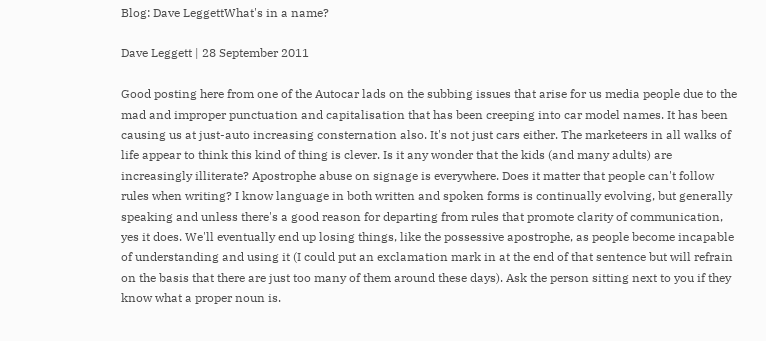Blog: Dave LeggettWhat's in a name?

Dave Leggett | 28 September 2011

Good posting here from one of the Autocar lads on the subbing issues that arise for us media people due to the mad and improper punctuation and capitalisation that has been creeping into car model names. It has been causing us at just-auto increasing consternation also. It's not just cars either. The marketeers in all walks of life appear to think this kind of thing is clever. Is it any wonder that the kids (and many adults) are increasingly illiterate? Apostrophe abuse on signage is everywhere. Does it matter that people can't follow rules when writing? I know language in both written and spoken forms is continually evolving, but generally speaking and unless there's a good reason for departing from rules that promote clarity of communication, yes it does. We'll eventually end up losing things, like the possessive apostrophe, as people become incapable of understanding and using it (I could put an exclamation mark in at the end of that sentence but will refrain on the basis that there are just too many of them around these days). Ask the person sitting next to you if they know what a proper noun is.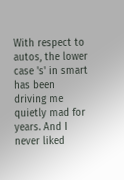With respect to autos, the lower case 's' in smart has been driving me quietly mad for years. And I never liked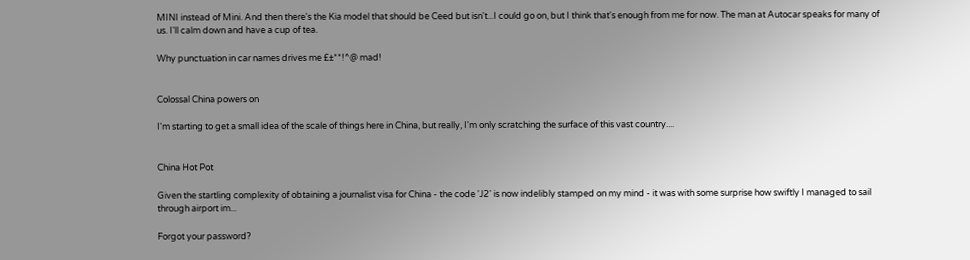MINI instead of Mini. And then there's the Kia model that should be Ceed but isn't...I could go on, but I think that's enough from me for now. The man at Autocar speaks for many of us. I'll calm down and have a cup of tea.

Why punctuation in car names drives me £±**!^@ mad!


Colossal China powers on

I'm starting to get a small idea of the scale of things here in China, but really, I'm only scratching the surface of this vast country....


China Hot Pot

Given the startling complexity of obtaining a journalist visa for China - the code 'J2' is now indelibly stamped on my mind - it was with some surprise how swiftly I managed to sail through airport im...

Forgot your password?